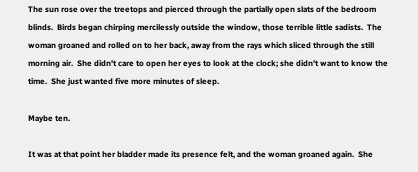The sun rose over the treetops and pierced through the partially open slats of the bedroom blinds.  Birds began chirping mercilessly outside the window, those terrible little sadists.  The woman groaned and rolled on to her back, away from the rays which sliced through the still morning air.  She didn't care to open her eyes to look at the clock; she didn't want to know the time.  She just wanted five more minutes of sleep.

Maybe ten.

It was at that point her bladder made its presence felt, and the woman groaned again.  She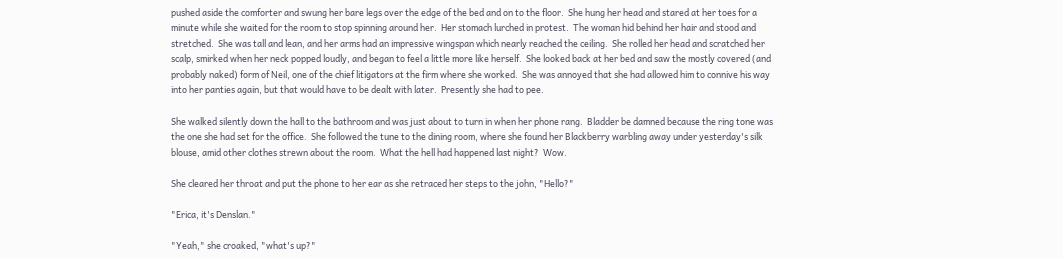pushed aside the comforter and swung her bare legs over the edge of the bed and on to the floor.  She hung her head and stared at her toes for a minute while she waited for the room to stop spinning around her.  Her stomach lurched in protest.  The woman hid behind her hair and stood and stretched.  She was tall and lean, and her arms had an impressive wingspan which nearly reached the ceiling.  She rolled her head and scratched her scalp, smirked when her neck popped loudly, and began to feel a little more like herself.  She looked back at her bed and saw the mostly covered (and probably naked) form of Neil, one of the chief litigators at the firm where she worked.  She was annoyed that she had allowed him to connive his way into her panties again, but that would have to be dealt with later.  Presently she had to pee.

She walked silently down the hall to the bathroom and was just about to turn in when her phone rang.  Bladder be damned because the ring tone was the one she had set for the office.  She followed the tune to the dining room, where she found her Blackberry warbling away under yesterday's silk blouse, amid other clothes strewn about the room.  What the hell had happened last night?  Wow.

She cleared her throat and put the phone to her ear as she retraced her steps to the john, "Hello?"

"Erica, it's Denslan."

"Yeah," she croaked, "what's up?"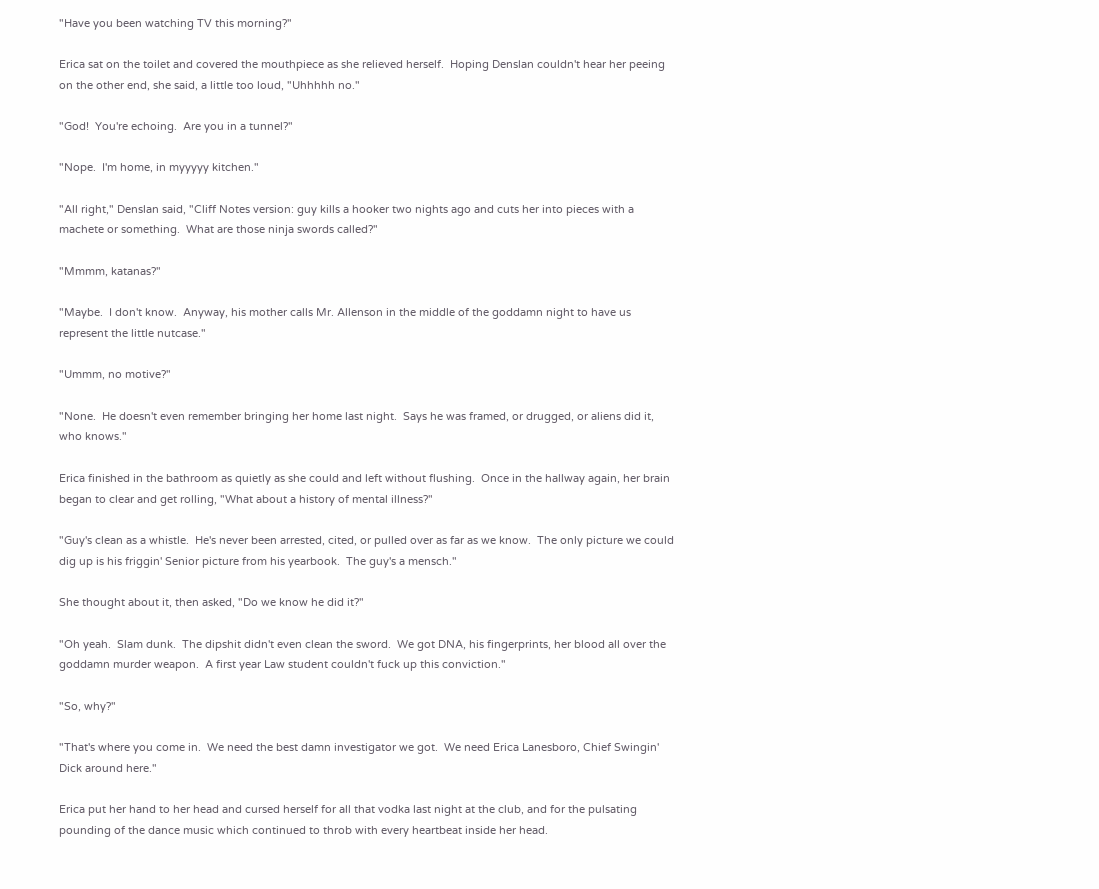"Have you been watching TV this morning?"

Erica sat on the toilet and covered the mouthpiece as she relieved herself.  Hoping Denslan couldn't hear her peeing on the other end, she said, a little too loud, "Uhhhhh no."

"God!  You're echoing.  Are you in a tunnel?"

"Nope.  I'm home, in myyyyy kitchen."

"All right," Denslan said, "Cliff Notes version: guy kills a hooker two nights ago and cuts her into pieces with a machete or something.  What are those ninja swords called?"

"Mmmm, katanas?"

"Maybe.  I don't know.  Anyway, his mother calls Mr. Allenson in the middle of the goddamn night to have us represent the little nutcase."

"Ummm, no motive?"

"None.  He doesn't even remember bringing her home last night.  Says he was framed, or drugged, or aliens did it, who knows."

Erica finished in the bathroom as quietly as she could and left without flushing.  Once in the hallway again, her brain began to clear and get rolling, "What about a history of mental illness?"

"Guy's clean as a whistle.  He's never been arrested, cited, or pulled over as far as we know.  The only picture we could dig up is his friggin' Senior picture from his yearbook.  The guy's a mensch."

She thought about it, then asked, "Do we know he did it?"

"Oh yeah.  Slam dunk.  The dipshit didn't even clean the sword.  We got DNA, his fingerprints, her blood all over the goddamn murder weapon.  A first year Law student couldn't fuck up this conviction."

"So, why?"

"That's where you come in.  We need the best damn investigator we got.  We need Erica Lanesboro, Chief Swingin' Dick around here."

Erica put her hand to her head and cursed herself for all that vodka last night at the club, and for the pulsating pounding of the dance music which continued to throb with every heartbeat inside her head.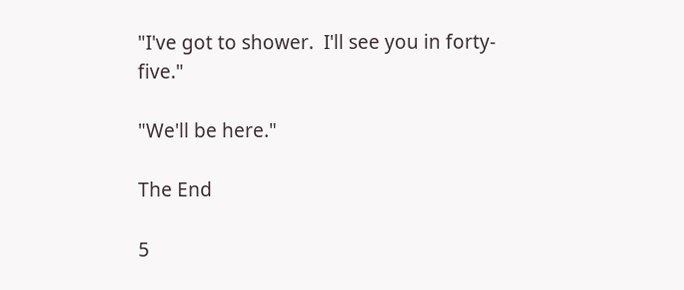"I've got to shower.  I'll see you in forty-five."

"We'll be here."

The End

5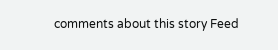comments about this story Feed